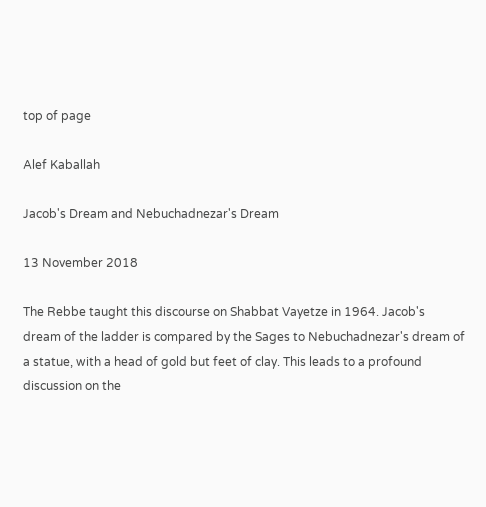top of page

Alef Kaballah

Jacob's Dream and Nebuchadnezar's Dream

13 November 2018

The Rebbe taught this discourse on Shabbat Vayetze in 1964. Jacob's dream of the ladder is compared by the Sages to Nebuchadnezar's dream of a statue, with a head of gold but feet of clay. This leads to a profound discussion on the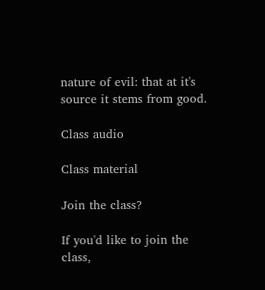nature of evil: that at it's source it stems from good.

Class audio

Class material

Join the class?

If you'd like to join the class,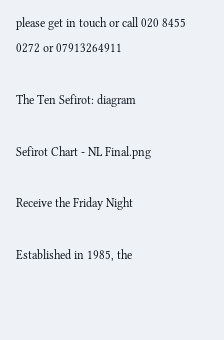please get in touch or call 020 8455 0272 or 07913264911

The Ten Sefirot: diagram

Sefirot Chart - NL Final.png

Receive the Friday Night

Established in 1985, the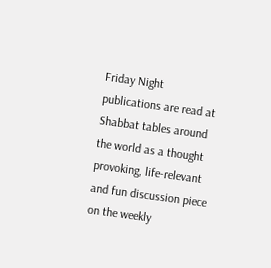Friday Night publications are read at Shabbat tables around the world as a thought provoking, life-relevant and fun discussion piece on the weekly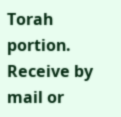Torah portion. Receive by mail or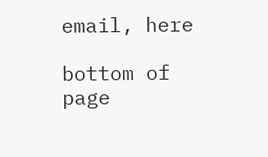email, here

bottom of page